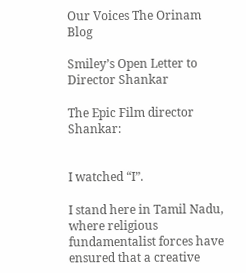Our Voices The Orinam Blog

Smiley’s Open Letter to Director Shankar

The Epic Film director Shankar:


I watched “I”.

I stand here in Tamil Nadu, where religious fundamentalist forces have ensured that a creative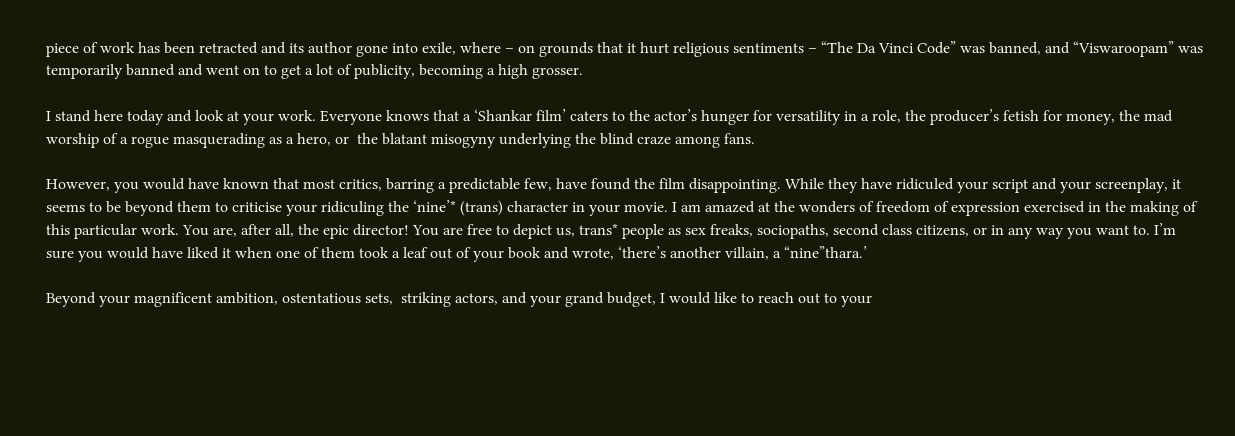piece of work has been retracted and its author gone into exile, where – on grounds that it hurt religious sentiments – “The Da Vinci Code” was banned, and “Viswaroopam” was temporarily banned and went on to get a lot of publicity, becoming a high grosser.

I stand here today and look at your work. Everyone knows that a ‘Shankar film’ caters to the actor’s hunger for versatility in a role, the producer’s fetish for money, the mad worship of a rogue masquerading as a hero, or  the blatant misogyny underlying the blind craze among fans.

However, you would have known that most critics, barring a predictable few, have found the film disappointing. While they have ridiculed your script and your screenplay, it seems to be beyond them to criticise your ridiculing the ‘nine’* (trans) character in your movie. I am amazed at the wonders of freedom of expression exercised in the making of this particular work. You are, after all, the epic director! You are free to depict us, trans* people as sex freaks, sociopaths, second class citizens, or in any way you want to. I’m sure you would have liked it when one of them took a leaf out of your book and wrote, ‘there’s another villain, a “nine”thara.’

Beyond your magnificent ambition, ostentatious sets,  striking actors, and your grand budget, I would like to reach out to your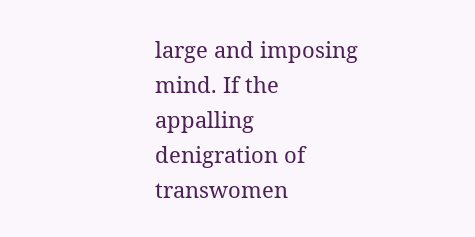large and imposing mind. If the appalling denigration of transwomen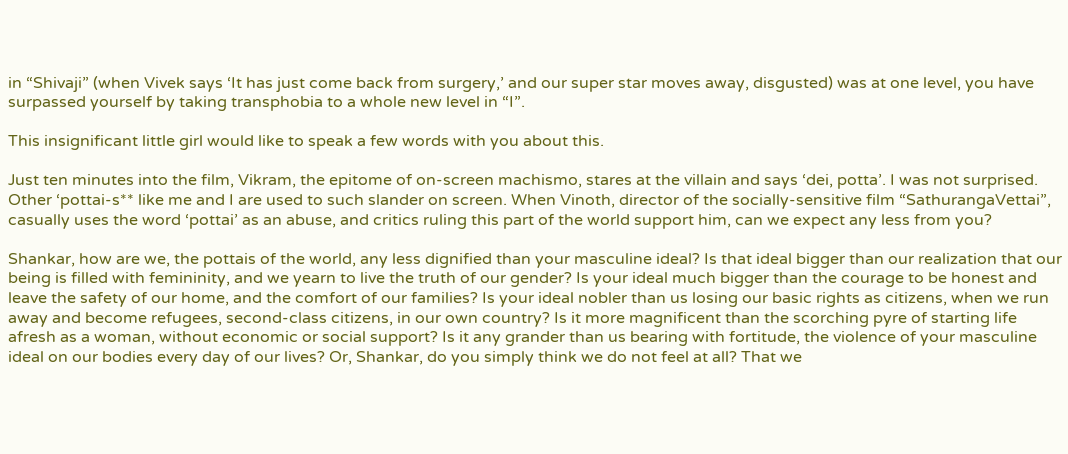in “Shivaji” (when Vivek says ‘It has just come back from surgery,’ and our super star moves away, disgusted) was at one level, you have surpassed yourself by taking transphobia to a whole new level in “I”.

This insignificant little girl would like to speak a few words with you about this.

Just ten minutes into the film, Vikram, the epitome of on-screen machismo, stares at the villain and says ‘dei, potta’. I was not surprised. Other ‘pottai-s** like me and I are used to such slander on screen. When Vinoth, director of the socially-sensitive film “SathurangaVettai”, casually uses the word ‘pottai’ as an abuse, and critics ruling this part of the world support him, can we expect any less from you?

Shankar, how are we, the pottais of the world, any less dignified than your masculine ideal? Is that ideal bigger than our realization that our being is filled with femininity, and we yearn to live the truth of our gender? Is your ideal much bigger than the courage to be honest and leave the safety of our home, and the comfort of our families? Is your ideal nobler than us losing our basic rights as citizens, when we run away and become refugees, second-class citizens, in our own country? Is it more magnificent than the scorching pyre of starting life afresh as a woman, without economic or social support? Is it any grander than us bearing with fortitude, the violence of your masculine ideal on our bodies every day of our lives? Or, Shankar, do you simply think we do not feel at all? That we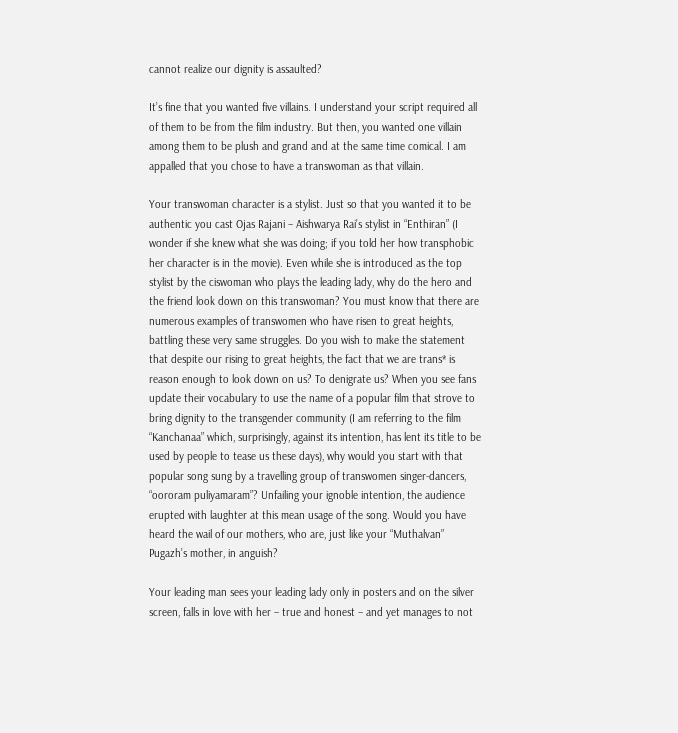cannot realize our dignity is assaulted?

It’s fine that you wanted five villains. I understand your script required all of them to be from the film industry. But then, you wanted one villain among them to be plush and grand and at the same time comical. I am appalled that you chose to have a transwoman as that villain.

Your transwoman character is a stylist. Just so that you wanted it to be authentic you cast Ojas Rajani – Aishwarya Rai’s stylist in “Enthiran” (I wonder if she knew what she was doing; if you told her how transphobic her character is in the movie). Even while she is introduced as the top stylist by the ciswoman who plays the leading lady, why do the hero and the friend look down on this transwoman? You must know that there are numerous examples of transwomen who have risen to great heights, battling these very same struggles. Do you wish to make the statement that despite our rising to great heights, the fact that we are trans* is reason enough to look down on us? To denigrate us? When you see fans update their vocabulary to use the name of a popular film that strove to bring dignity to the transgender community (I am referring to the film “Kanchanaa” which, surprisingly, against its intention, has lent its title to be used by people to tease us these days), why would you start with that popular song sung by a travelling group of transwomen singer-dancers, “oororam puliyamaram”? Unfailing your ignoble intention, the audience erupted with laughter at this mean usage of the song. Would you have heard the wail of our mothers, who are, just like your “Muthalvan” Pugazh’s mother, in anguish?

Your leading man sees your leading lady only in posters and on the silver screen, falls in love with her – true and honest – and yet manages to not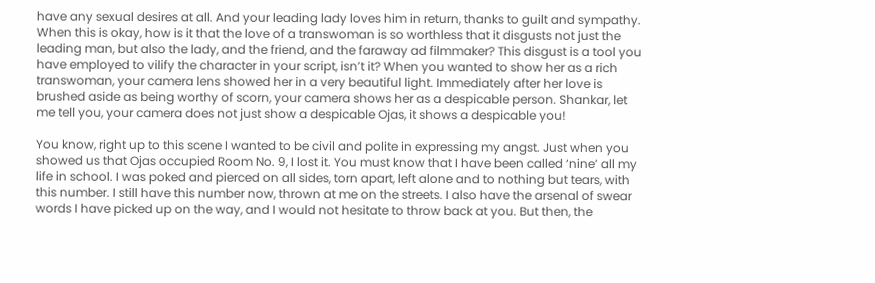have any sexual desires at all. And your leading lady loves him in return, thanks to guilt and sympathy. When this is okay, how is it that the love of a transwoman is so worthless that it disgusts not just the leading man, but also the lady, and the friend, and the faraway ad filmmaker? This disgust is a tool you have employed to vilify the character in your script, isn’t it? When you wanted to show her as a rich transwoman, your camera lens showed her in a very beautiful light. Immediately after her love is brushed aside as being worthy of scorn, your camera shows her as a despicable person. Shankar, let me tell you, your camera does not just show a despicable Ojas, it shows a despicable you!

You know, right up to this scene I wanted to be civil and polite in expressing my angst. Just when you showed us that Ojas occupied Room No. 9, I lost it. You must know that I have been called ‘nine’ all my life in school. I was poked and pierced on all sides, torn apart, left alone and to nothing but tears, with this number. I still have this number now, thrown at me on the streets. I also have the arsenal of swear words I have picked up on the way, and I would not hesitate to throw back at you. But then, the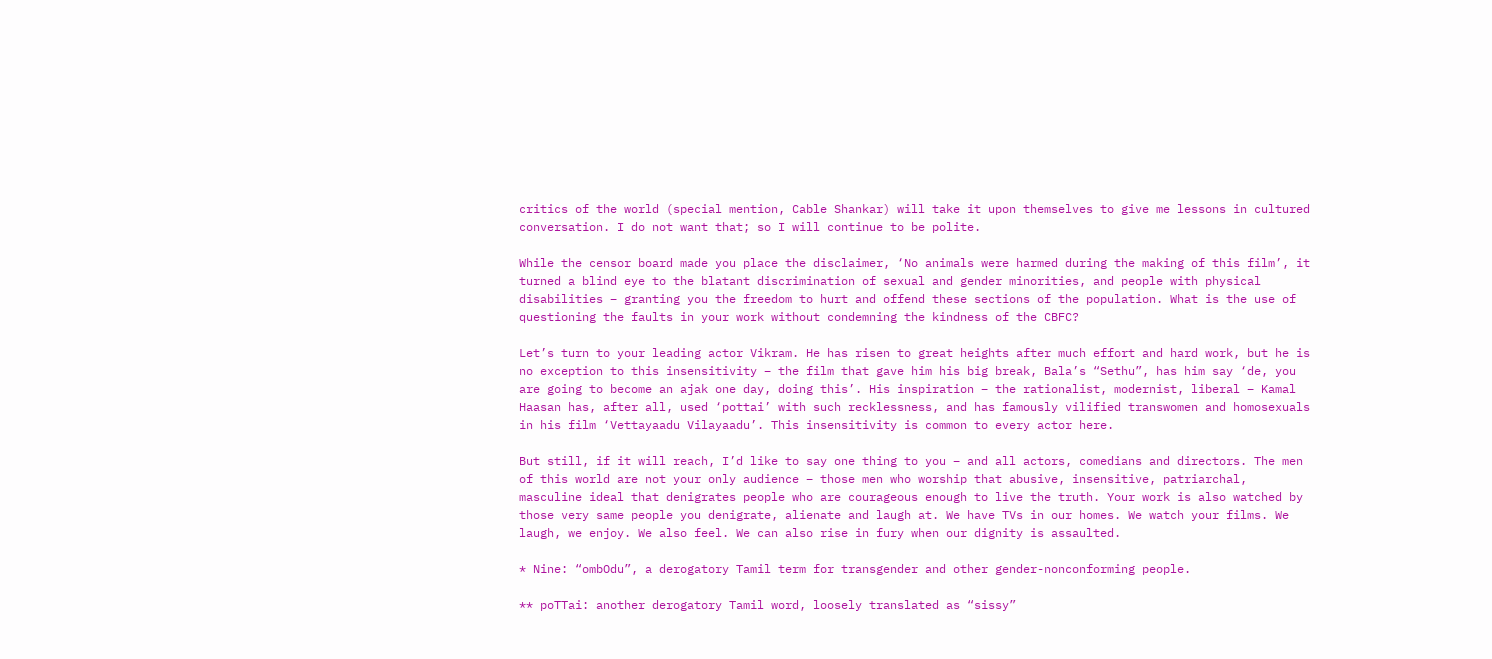critics of the world (special mention, Cable Shankar) will take it upon themselves to give me lessons in cultured conversation. I do not want that; so I will continue to be polite.

While the censor board made you place the disclaimer, ‘No animals were harmed during the making of this film’, it turned a blind eye to the blatant discrimination of sexual and gender minorities, and people with physical disabilities – granting you the freedom to hurt and offend these sections of the population. What is the use of questioning the faults in your work without condemning the kindness of the CBFC?

Let’s turn to your leading actor Vikram. He has risen to great heights after much effort and hard work, but he is no exception to this insensitivity – the film that gave him his big break, Bala’s “Sethu”, has him say ‘de, you are going to become an ajak one day, doing this’. His inspiration – the rationalist, modernist, liberal – Kamal Haasan has, after all, used ‘pottai’ with such recklessness, and has famously vilified transwomen and homosexuals in his film ‘Vettayaadu Vilayaadu’. This insensitivity is common to every actor here.

But still, if it will reach, I’d like to say one thing to you – and all actors, comedians and directors. The men of this world are not your only audience – those men who worship that abusive, insensitive, patriarchal, masculine ideal that denigrates people who are courageous enough to live the truth. Your work is also watched by those very same people you denigrate, alienate and laugh at. We have TVs in our homes. We watch your films. We laugh, we enjoy. We also feel. We can also rise in fury when our dignity is assaulted.

* Nine: “ombOdu”, a derogatory Tamil term for transgender and other gender-nonconforming people.

** poTTai: another derogatory Tamil word, loosely translated as “sissy”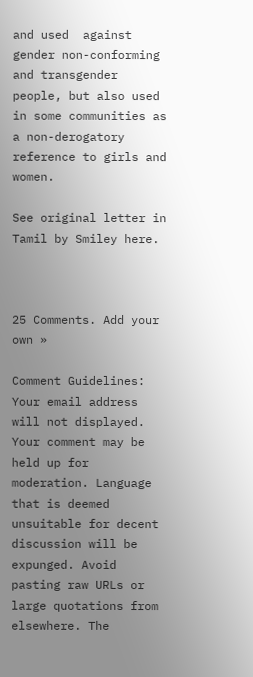and used  against gender non-conforming and transgender people, but also used in some communities as a non-derogatory reference to girls and women.

See original letter in Tamil by Smiley here.



25 Comments. Add your own »

Comment Guidelines: Your email address will not displayed. Your comment may be held up for moderation. Language that is deemed unsuitable for decent discussion will be expunged. Avoid pasting raw URLs or large quotations from elsewhere. The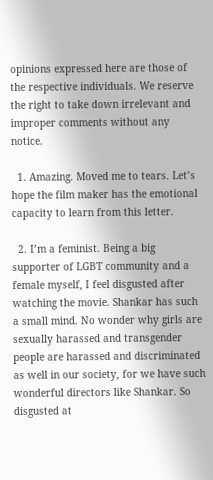opinions expressed here are those of the respective individuals. We reserve the right to take down irrelevant and improper comments without any notice.

  1. Amazing. Moved me to tears. Let’s hope the film maker has the emotional capacity to learn from this letter.

  2. I’m a feminist. Being a big supporter of LGBT community and a female myself, I feel disgusted after watching the movie. Shankar has such a small mind. No wonder why girls are sexually harassed and transgender people are harassed and discriminated as well in our society, for we have such wonderful directors like Shankar. So disgusted at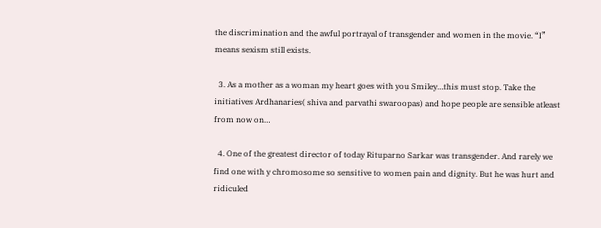the discrimination and the awful portrayal of transgender and women in the movie. “I” means sexism still exists.

  3. As a mother as a woman my heart goes with you Smiley…this must stop. Take the initiatives Ardhanaries( shiva and parvathi swaroopas) and hope people are sensible atleast from now on…

  4. One of the greatest director of today Rituparno Sarkar was transgender. And rarely we find one with y chromosome so sensitive to women pain and dignity. But he was hurt and ridiculed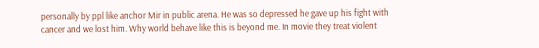personally by ppl like anchor Mir in public arena. He was so depressed he gave up his fight with cancer and we lost him. Why world behave like this is beyond me. In movie they treat violent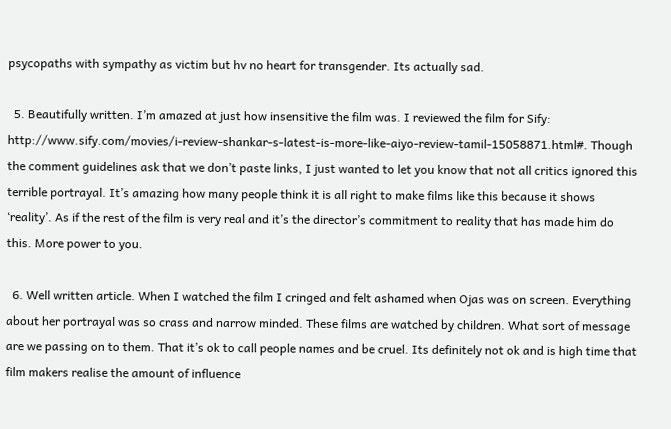psycopaths with sympathy as victim but hv no heart for transgender. Its actually sad.

  5. Beautifully written. I’m amazed at just how insensitive the film was. I reviewed the film for Sify: http://www.sify.com/movies/i-review-shankar-s-latest-is-more-like-aiyo-review-tamil-15058871.html#. Though the comment guidelines ask that we don’t paste links, I just wanted to let you know that not all critics ignored this terrible portrayal. It’s amazing how many people think it is all right to make films like this because it shows ‘reality’. As if the rest of the film is very real and it’s the director’s commitment to reality that has made him do this. More power to you.

  6. Well written article. When I watched the film I cringed and felt ashamed when Ojas was on screen. Everything about her portrayal was so crass and narrow minded. These films are watched by children. What sort of message are we passing on to them. That it’s ok to call people names and be cruel. Its definitely not ok and is high time that film makers realise the amount of influence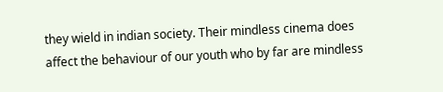they wield in indian society. Their mindless cinema does affect the behaviour of our youth who by far are mindless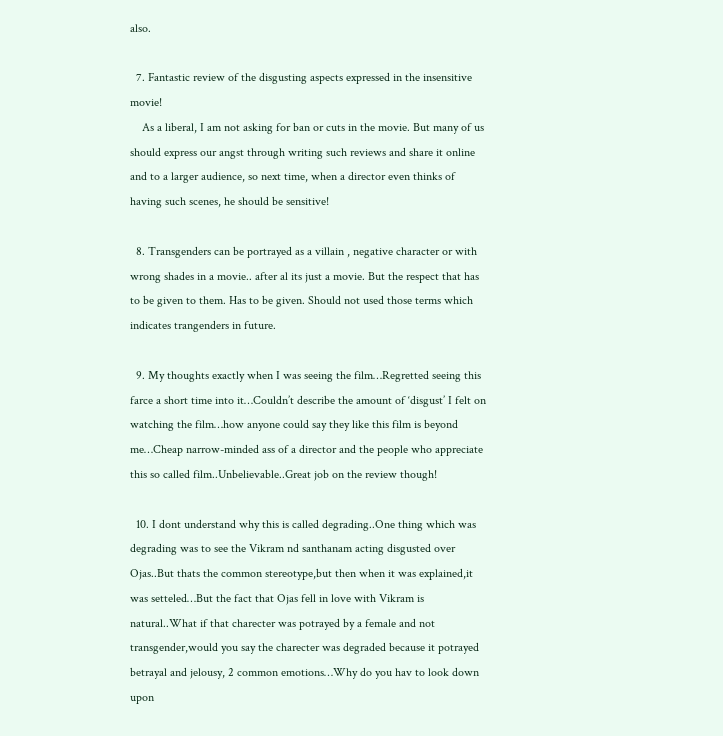also.

  7. Fantastic review of the disgusting aspects expressed in the insensitive movie!
    As a liberal, I am not asking for ban or cuts in the movie. But many of us should express our angst through writing such reviews and share it online and to a larger audience, so next time, when a director even thinks of having such scenes, he should be sensitive!

  8. Transgenders can be portrayed as a villain , negative character or with wrong shades in a movie.. after al its just a movie. But the respect that has to be given to them. Has to be given. Should not used those terms which indicates trangenders in future.

  9. My thoughts exactly when I was seeing the film…Regretted seeing this farce a short time into it…Couldn’t describe the amount of ‘disgust’ I felt on watching the film…how anyone could say they like this film is beyond me…Cheap narrow-minded ass of a director and the people who appreciate this so called film..Unbelievable..Great job on the review though!

  10. I dont understand why this is called degrading..One thing which was degrading was to see the Vikram nd santhanam acting disgusted over Ojas..But thats the common stereotype,but then when it was explained,it was setteled…But the fact that Ojas fell in love with Vikram is natural..What if that charecter was potrayed by a female and not transgender,would you say the charecter was degraded because it potrayed betrayal and jelousy, 2 common emotions…Why do you hav to look down upon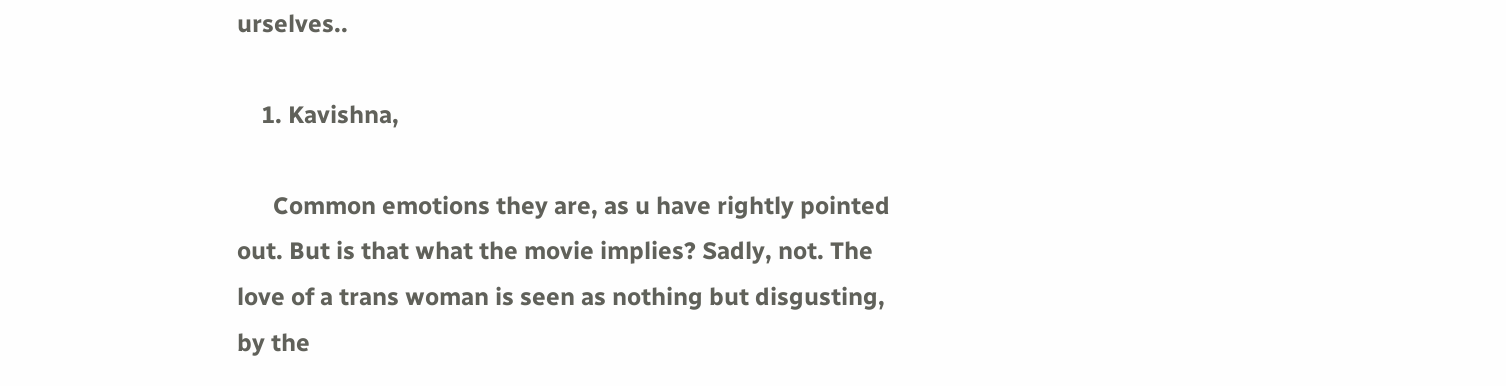urselves..

    1. Kavishna,

      Common emotions they are, as u have rightly pointed out. But is that what the movie implies? Sadly, not. The love of a trans woman is seen as nothing but disgusting, by the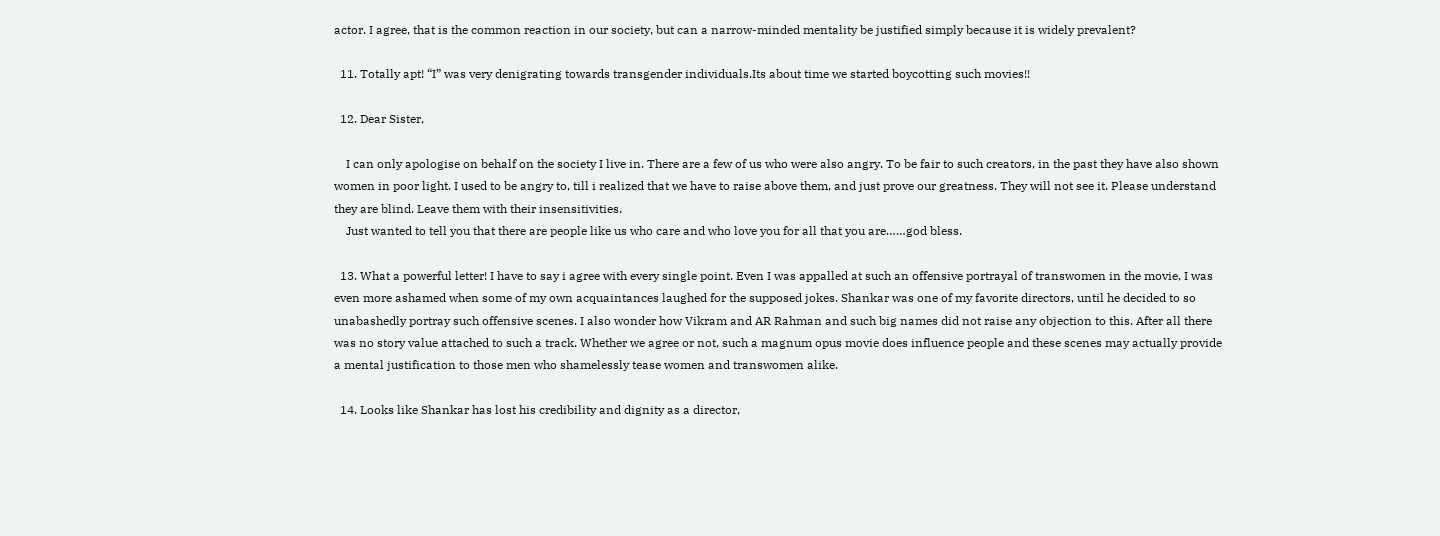actor. I agree, that is the common reaction in our society, but can a narrow-minded mentality be justified simply because it is widely prevalent?

  11. Totally apt! “I” was very denigrating towards transgender individuals.Its about time we started boycotting such movies!!

  12. Dear Sister,

    I can only apologise on behalf on the society I live in. There are a few of us who were also angry. To be fair to such creators, in the past they have also shown women in poor light. I used to be angry to, till i realized that we have to raise above them, and just prove our greatness. They will not see it. Please understand they are blind. Leave them with their insensitivities.
    Just wanted to tell you that there are people like us who care and who love you for all that you are……god bless.

  13. What a powerful letter! I have to say i agree with every single point. Even I was appalled at such an offensive portrayal of transwomen in the movie, I was even more ashamed when some of my own acquaintances laughed for the supposed jokes. Shankar was one of my favorite directors, until he decided to so unabashedly portray such offensive scenes. I also wonder how Vikram and AR Rahman and such big names did not raise any objection to this. After all there was no story value attached to such a track. Whether we agree or not, such a magnum opus movie does influence people and these scenes may actually provide a mental justification to those men who shamelessly tease women and transwomen alike.

  14. Looks like Shankar has lost his credibility and dignity as a director,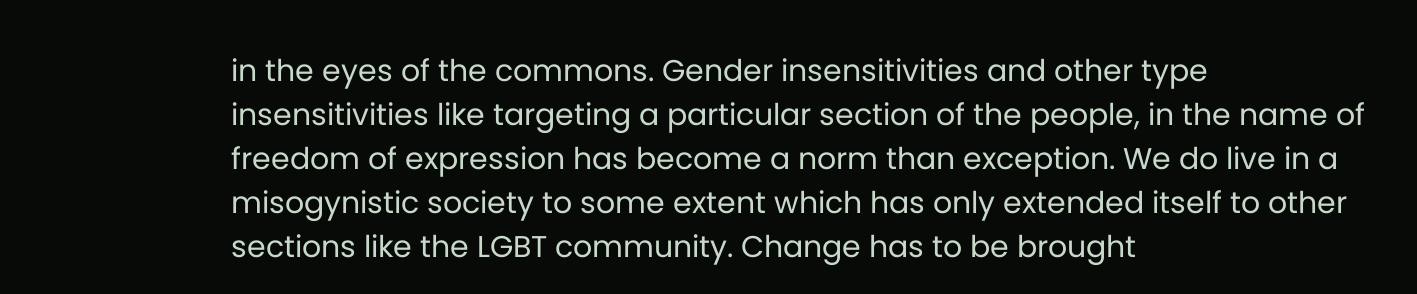in the eyes of the commons. Gender insensitivities and other type insensitivities like targeting a particular section of the people, in the name of freedom of expression has become a norm than exception. We do live in a misogynistic society to some extent which has only extended itself to other sections like the LGBT community. Change has to be brought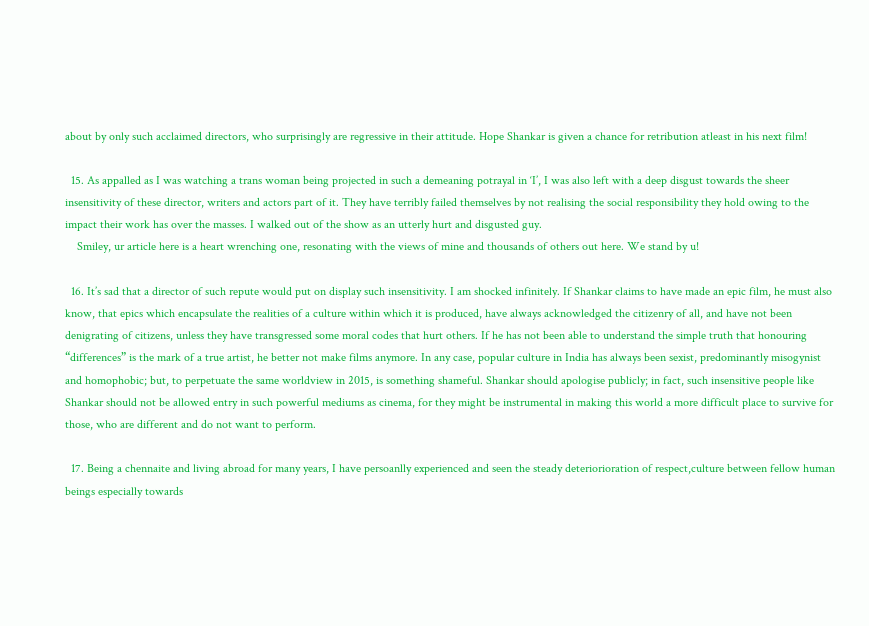about by only such acclaimed directors, who surprisingly are regressive in their attitude. Hope Shankar is given a chance for retribution atleast in his next film!

  15. As appalled as I was watching a trans woman being projected in such a demeaning potrayal in ‘I’, I was also left with a deep disgust towards the sheer insensitivity of these director, writers and actors part of it. They have terribly failed themselves by not realising the social responsibility they hold owing to the impact their work has over the masses. I walked out of the show as an utterly hurt and disgusted guy.
    Smiley, ur article here is a heart wrenching one, resonating with the views of mine and thousands of others out here. We stand by u!

  16. It’s sad that a director of such repute would put on display such insensitivity. I am shocked infinitely. If Shankar claims to have made an epic film, he must also know, that epics which encapsulate the realities of a culture within which it is produced, have always acknowledged the citizenry of all, and have not been denigrating of citizens, unless they have transgressed some moral codes that hurt others. If he has not been able to understand the simple truth that honouring “differences” is the mark of a true artist, he better not make films anymore. In any case, popular culture in India has always been sexist, predominantly misogynist and homophobic; but, to perpetuate the same worldview in 2015, is something shameful. Shankar should apologise publicly; in fact, such insensitive people like Shankar should not be allowed entry in such powerful mediums as cinema, for they might be instrumental in making this world a more difficult place to survive for those, who are different and do not want to perform.

  17. Being a chennaite and living abroad for many years, I have persoanlly experienced and seen the steady deteriorioration of respect,culture between fellow human beings especially towards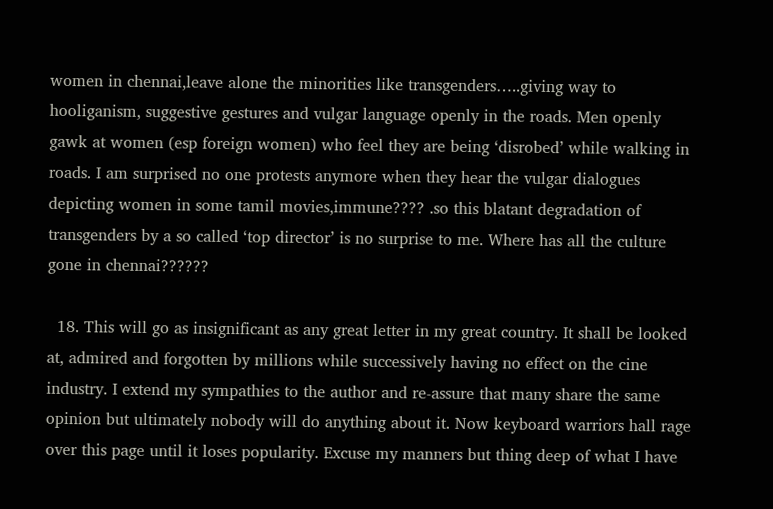women in chennai,leave alone the minorities like transgenders…..giving way to hooliganism, suggestive gestures and vulgar language openly in the roads. Men openly gawk at women (esp foreign women) who feel they are being ‘disrobed’ while walking in roads. I am surprised no one protests anymore when they hear the vulgar dialogues depicting women in some tamil movies,immune???? .so this blatant degradation of transgenders by a so called ‘top director’ is no surprise to me. Where has all the culture gone in chennai??????

  18. This will go as insignificant as any great letter in my great country. It shall be looked at, admired and forgotten by millions while successively having no effect on the cine industry. I extend my sympathies to the author and re-assure that many share the same opinion but ultimately nobody will do anything about it. Now keyboard warriors hall rage over this page until it loses popularity. Excuse my manners but thing deep of what I have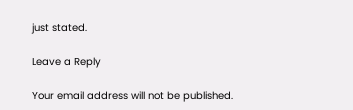just stated.

Leave a Reply

Your email address will not be published.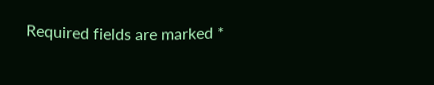Required fields are marked *